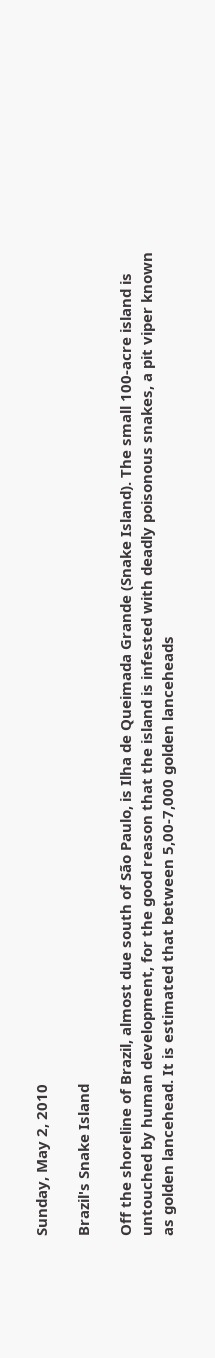Sunday, May 2, 2010

Brazil's Snake Island

Off the shoreline of Brazil, almost due south of São Paulo, is Ilha de Queimada Grande (Snake Island). The small 100-acre island is untouched by human development, for the good reason that the island is infested with deadly poisonous snakes, a pit viper known as golden lancehead. It is estimated that between 5,00-7,000 golden lanceheads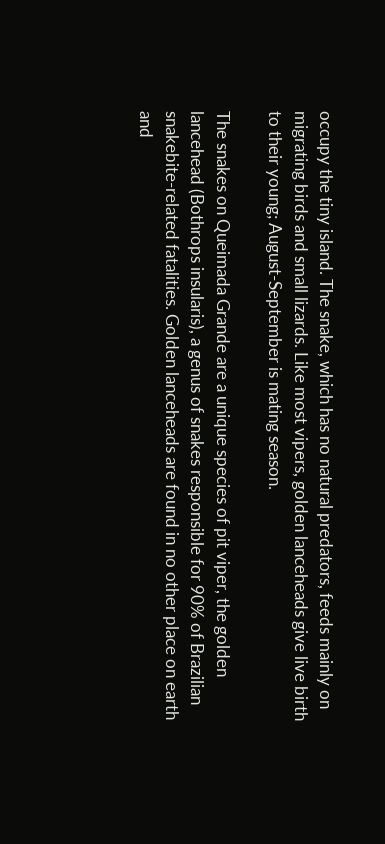occupy the tiny island. The snake, which has no natural predators, feeds mainly on migrating birds and small lizards. Like most vipers, golden lanceheads give live birth to their young; August-September is mating season.

The snakes on Queimada Grande are a unique species of pit viper, the golden lancehead (Bothrops insularis), a genus of snakes responsible for 90% of Brazilian snakebite-related fatalities. Golden lanceheads are found in no other place on earth and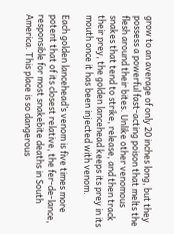grow to an average of only 20 inches long, but they possess a powerful fast-acting poison that melts the flesh around their bites. Unlike other venomous snakes that tend to strike, release, and then track their prey, the golden lancehead keeps its prey in its mouth once it has been injected with venom.

Each golden lancehead’s venom is five times more potent that of its closest relative, the fer-de-lance, responsible for most snakebite deaths in South America. This place is so dangerous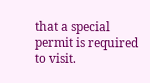that a special permit is required to visit.